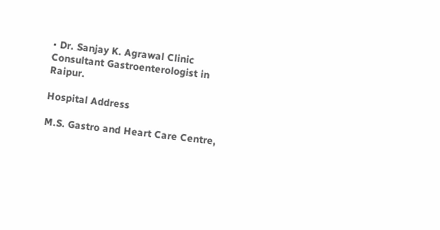• Dr. Sanjay K. Agrawal Clinic Consultant Gastroenterologist in Raipur.

Hospital Address

M.S. Gastro and Heart Care Centre,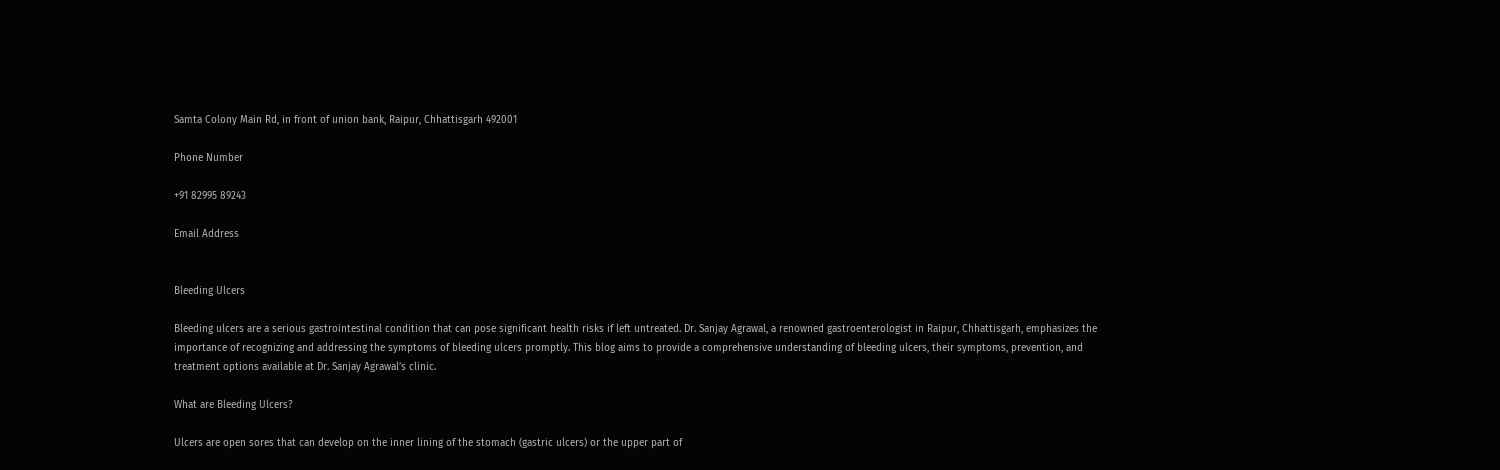Samta Colony Main Rd, in front of union bank, Raipur, Chhattisgarh 492001

Phone Number

+91 82995 89243

Email Address


Bleeding Ulcers

Bleeding ulcers are a serious gastrointestinal condition that can pose significant health risks if left untreated. Dr. Sanjay Agrawal, a renowned gastroenterologist in Raipur, Chhattisgarh, emphasizes the importance of recognizing and addressing the symptoms of bleeding ulcers promptly. This blog aims to provide a comprehensive understanding of bleeding ulcers, their symptoms, prevention, and treatment options available at Dr. Sanjay Agrawal’s clinic.

What are Bleeding Ulcers?

Ulcers are open sores that can develop on the inner lining of the stomach (gastric ulcers) or the upper part of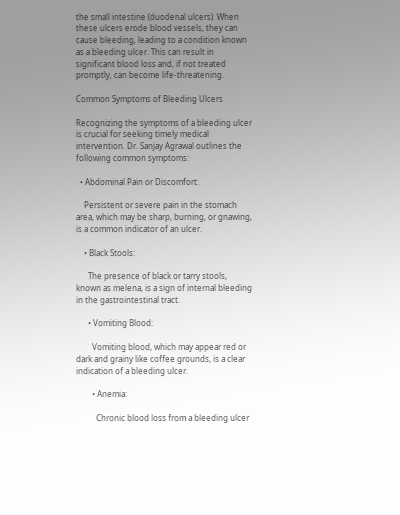the small intestine (duodenal ulcers). When these ulcers erode blood vessels, they can cause bleeding, leading to a condition known as a bleeding ulcer. This can result in significant blood loss and, if not treated promptly, can become life-threatening.

Common Symptoms of Bleeding Ulcers

Recognizing the symptoms of a bleeding ulcer is crucial for seeking timely medical intervention. Dr. Sanjay Agrawal outlines the following common symptoms:

  • Abdominal Pain or Discomfort:

    Persistent or severe pain in the stomach area, which may be sharp, burning, or gnawing, is a common indicator of an ulcer.

    • Black Stools:

      The presence of black or tarry stools, known as melena, is a sign of internal bleeding in the gastrointestinal tract.

      • Vomiting Blood:

        Vomiting blood, which may appear red or dark and grainy like coffee grounds, is a clear indication of a bleeding ulcer.

        • Anemia:

          Chronic blood loss from a bleeding ulcer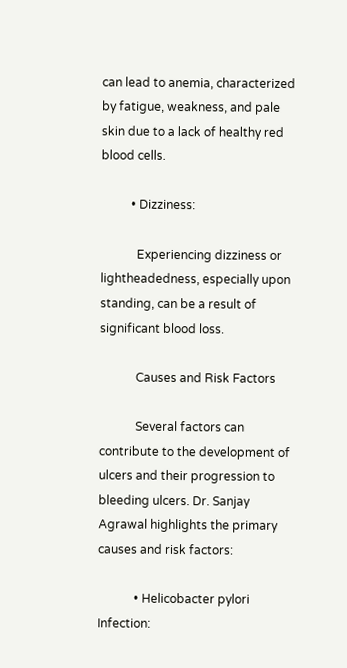can lead to anemia, characterized by fatigue, weakness, and pale skin due to a lack of healthy red blood cells.

          • Dizziness:

            Experiencing dizziness or lightheadedness, especially upon standing, can be a result of significant blood loss.

            Causes and Risk Factors

            Several factors can contribute to the development of ulcers and their progression to bleeding ulcers. Dr. Sanjay Agrawal highlights the primary causes and risk factors:

            • Helicobacter pylori Infection: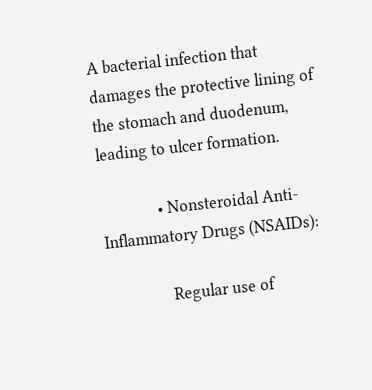A bacterial infection that damages the protective lining of the stomach and duodenum, leading to ulcer formation.

              • Nonsteroidal Anti-Inflammatory Drugs (NSAIDs):

                Regular use of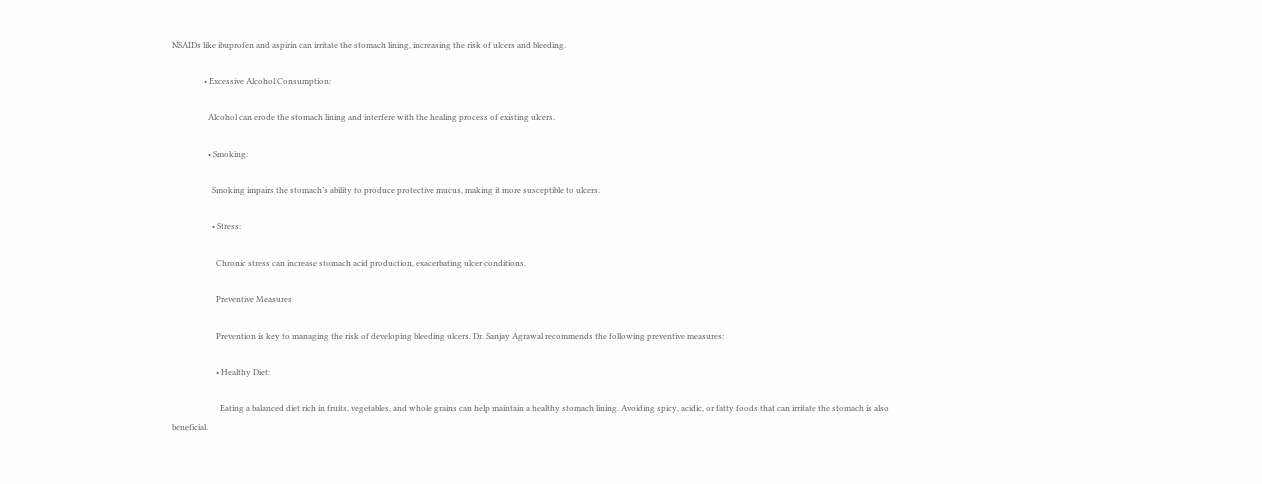NSAIDs like ibuprofen and aspirin can irritate the stomach lining, increasing the risk of ulcers and bleeding.

                • Excessive Alcohol Consumption:

                  Alcohol can erode the stomach lining and interfere with the healing process of existing ulcers.

                  • Smoking:

                    Smoking impairs the stomach’s ability to produce protective mucus, making it more susceptible to ulcers.

                    • Stress:

                      Chronic stress can increase stomach acid production, exacerbating ulcer conditions.

                      Preventive Measures

                      Prevention is key to managing the risk of developing bleeding ulcers. Dr. Sanjay Agrawal recommends the following preventive measures:

                      • Healthy Diet:

                        Eating a balanced diet rich in fruits, vegetables, and whole grains can help maintain a healthy stomach lining. Avoiding spicy, acidic, or fatty foods that can irritate the stomach is also beneficial.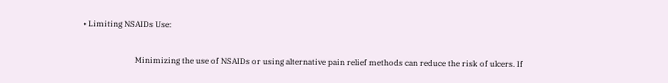• Limiting NSAIDs Use:

                          Minimizing the use of NSAIDs or using alternative pain relief methods can reduce the risk of ulcers. If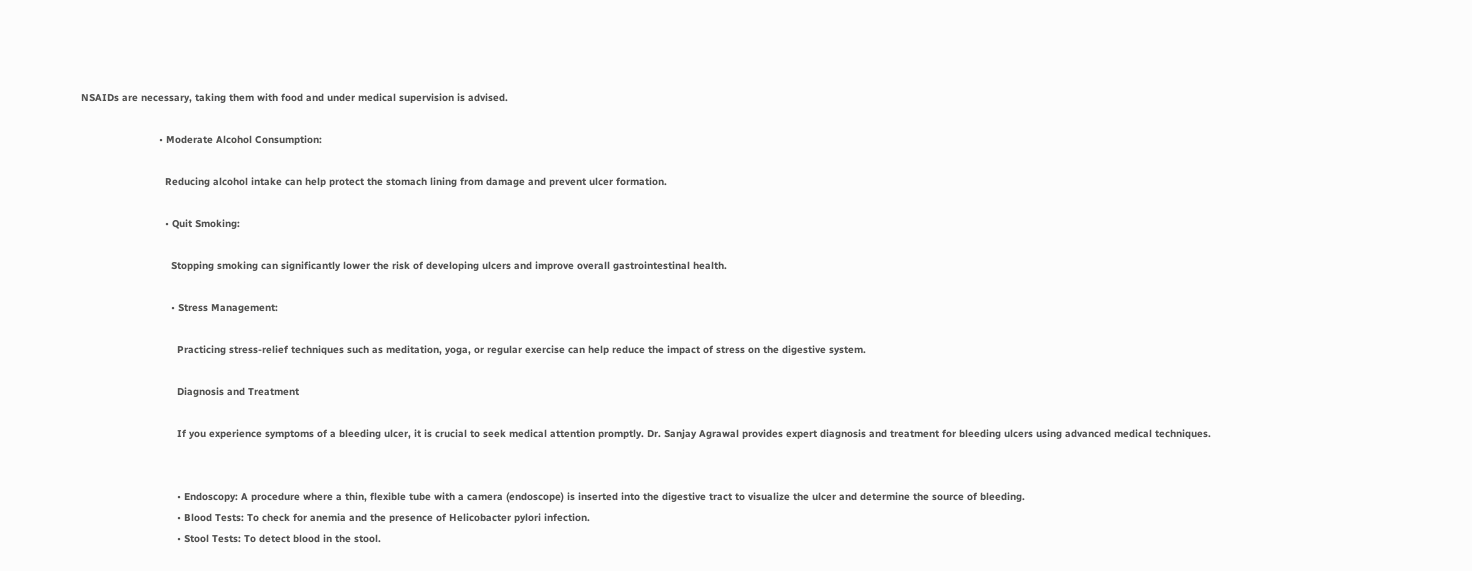NSAIDs are necessary, taking them with food and under medical supervision is advised.

                          • Moderate Alcohol Consumption:

                            Reducing alcohol intake can help protect the stomach lining from damage and prevent ulcer formation.

                            • Quit Smoking:

                              Stopping smoking can significantly lower the risk of developing ulcers and improve overall gastrointestinal health.

                              • Stress Management:

                                Practicing stress-relief techniques such as meditation, yoga, or regular exercise can help reduce the impact of stress on the digestive system.

                                Diagnosis and Treatment

                                If you experience symptoms of a bleeding ulcer, it is crucial to seek medical attention promptly. Dr. Sanjay Agrawal provides expert diagnosis and treatment for bleeding ulcers using advanced medical techniques.


                                • Endoscopy: A procedure where a thin, flexible tube with a camera (endoscope) is inserted into the digestive tract to visualize the ulcer and determine the source of bleeding.
                                • Blood Tests: To check for anemia and the presence of Helicobacter pylori infection.
                                • Stool Tests: To detect blood in the stool.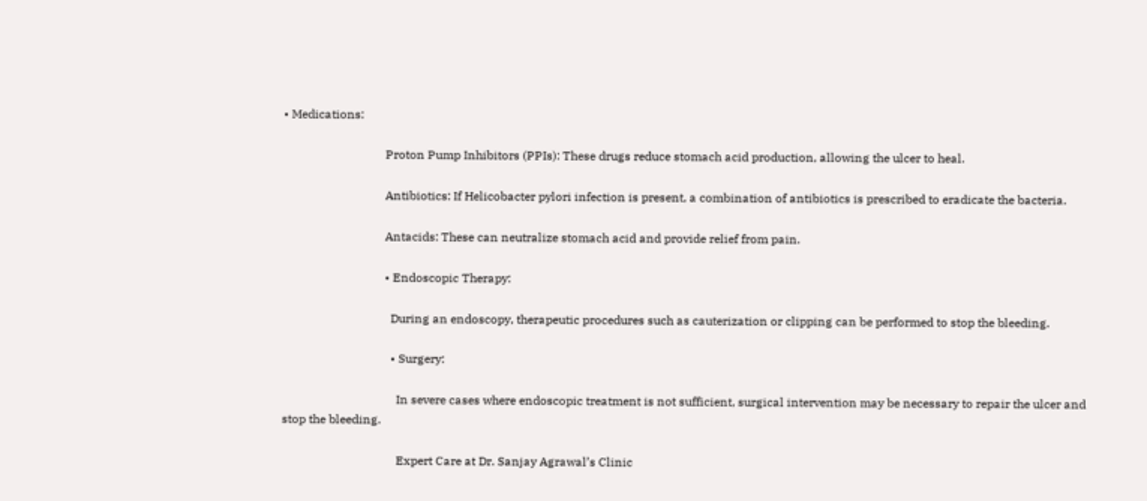• Medications:

                                  Proton Pump Inhibitors (PPIs): These drugs reduce stomach acid production, allowing the ulcer to heal.

                                  Antibiotics: If Helicobacter pylori infection is present, a combination of antibiotics is prescribed to eradicate the bacteria.

                                  Antacids: These can neutralize stomach acid and provide relief from pain.

                                  • Endoscopic Therapy:

                                    During an endoscopy, therapeutic procedures such as cauterization or clipping can be performed to stop the bleeding.

                                    • Surgery:

                                      In severe cases where endoscopic treatment is not sufficient, surgical intervention may be necessary to repair the ulcer and stop the bleeding.

                                      Expert Care at Dr. Sanjay Agrawal’s Clinic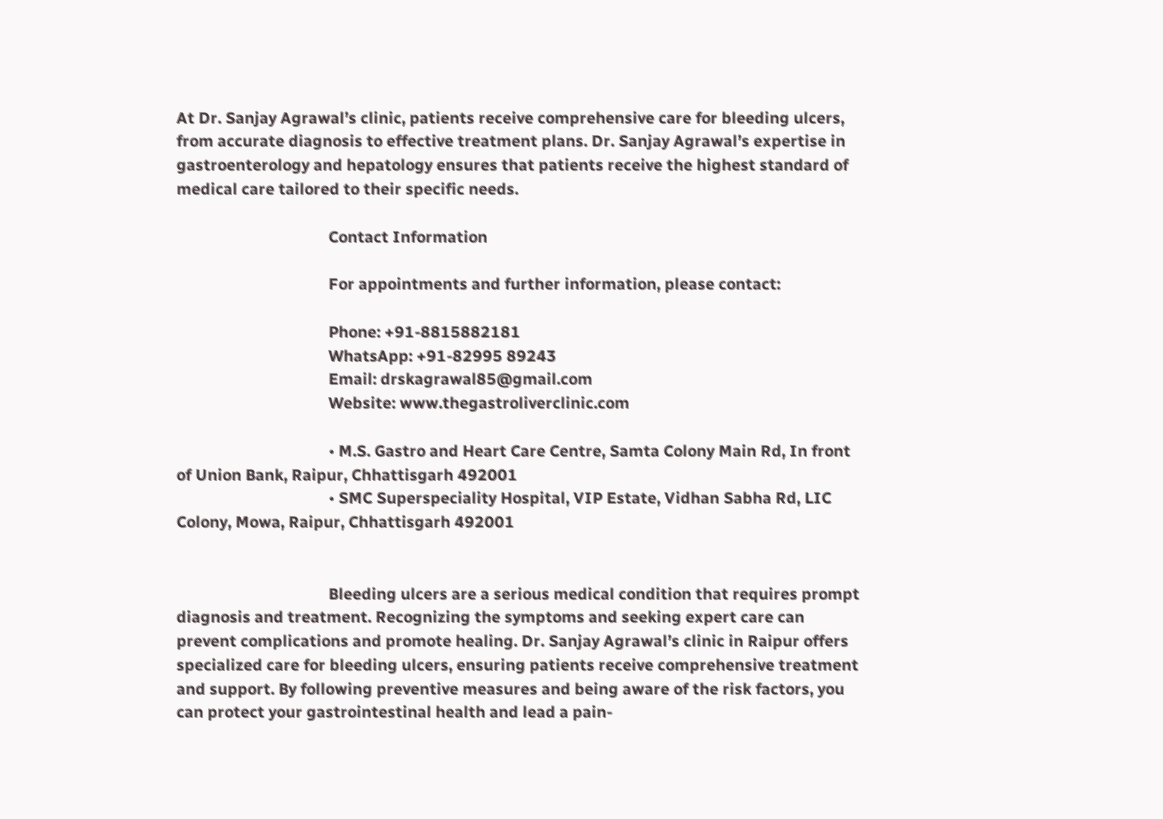At Dr. Sanjay Agrawal’s clinic, patients receive comprehensive care for bleeding ulcers, from accurate diagnosis to effective treatment plans. Dr. Sanjay Agrawal’s expertise in gastroenterology and hepatology ensures that patients receive the highest standard of medical care tailored to their specific needs.

                                      Contact Information

                                      For appointments and further information, please contact:

                                      Phone: +91-8815882181
                                      WhatsApp: +91-82995 89243
                                      Email: drskagrawal85@gmail.com
                                      Website: www.thegastroliverclinic.com

                                      • M.S. Gastro and Heart Care Centre, Samta Colony Main Rd, In front of Union Bank, Raipur, Chhattisgarh 492001
                                      • SMC Superspeciality Hospital, VIP Estate, Vidhan Sabha Rd, LIC Colony, Mowa, Raipur, Chhattisgarh 492001


                                      Bleeding ulcers are a serious medical condition that requires prompt diagnosis and treatment. Recognizing the symptoms and seeking expert care can prevent complications and promote healing. Dr. Sanjay Agrawal’s clinic in Raipur offers specialized care for bleeding ulcers, ensuring patients receive comprehensive treatment and support. By following preventive measures and being aware of the risk factors, you can protect your gastrointestinal health and lead a pain-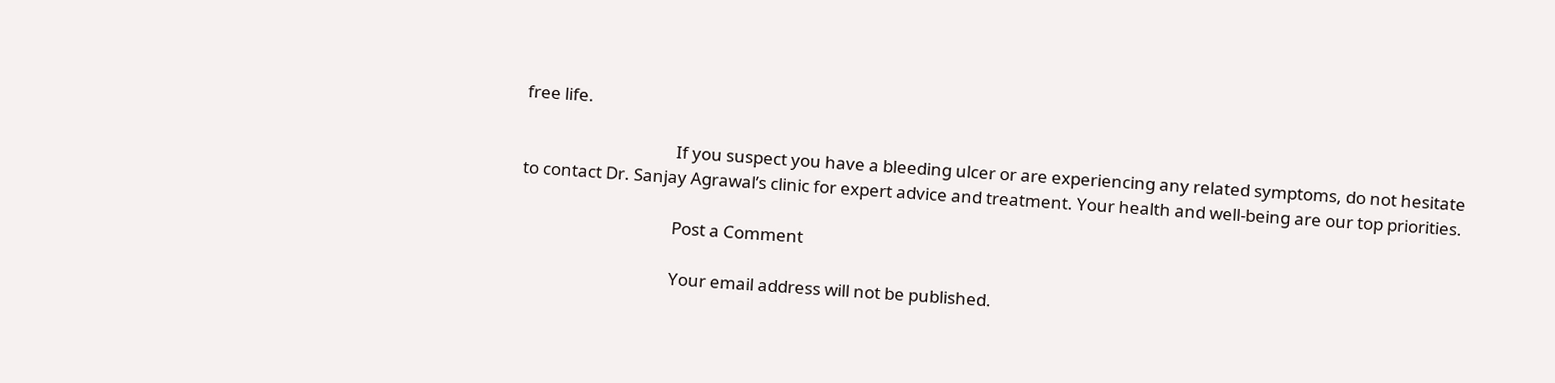free life.

                                      If you suspect you have a bleeding ulcer or are experiencing any related symptoms, do not hesitate to contact Dr. Sanjay Agrawal’s clinic for expert advice and treatment. Your health and well-being are our top priorities.

                                      Post a Comment

                                      Your email address will not be published.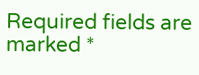Required fields are marked *